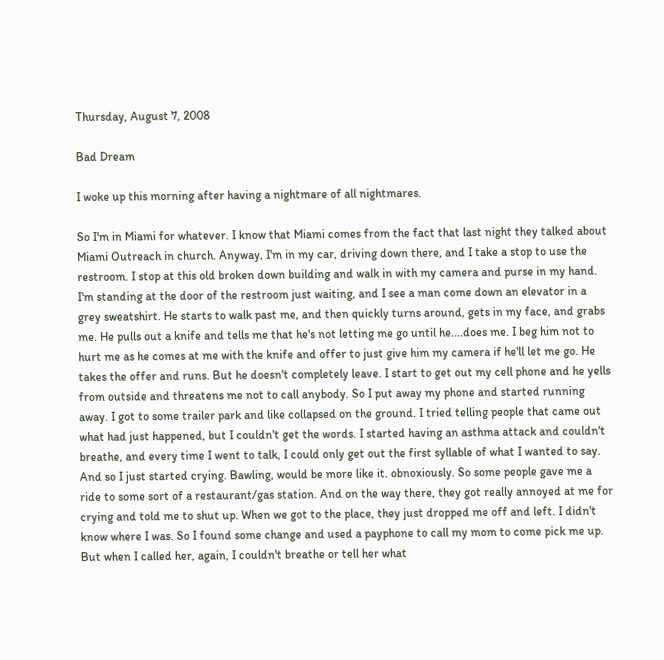Thursday, August 7, 2008

Bad Dream

I woke up this morning after having a nightmare of all nightmares.

So I'm in Miami for whatever. I know that Miami comes from the fact that last night they talked about Miami Outreach in church. Anyway, I'm in my car, driving down there, and I take a stop to use the restroom. I stop at this old broken down building and walk in with my camera and purse in my hand. I'm standing at the door of the restroom just waiting, and I see a man come down an elevator in a grey sweatshirt. He starts to walk past me, and then quickly turns around, gets in my face, and grabs me. He pulls out a knife and tells me that he's not letting me go until he....does me. I beg him not to hurt me as he comes at me with the knife and offer to just give him my camera if he'll let me go. He takes the offer and runs. But he doesn't completely leave. I start to get out my cell phone and he yells from outside and threatens me not to call anybody. So I put away my phone and started running away. I got to some trailer park and like collapsed on the ground. I tried telling people that came out what had just happened, but I couldn't get the words. I started having an asthma attack and couldn't breathe, and every time I went to talk, I could only get out the first syllable of what I wanted to say. And so I just started crying. Bawling, would be more like it. obnoxiously. So some people gave me a ride to some sort of a restaurant/gas station. And on the way there, they got really annoyed at me for crying and told me to shut up. When we got to the place, they just dropped me off and left. I didn't know where I was. So I found some change and used a payphone to call my mom to come pick me up. But when I called her, again, I couldn't breathe or tell her what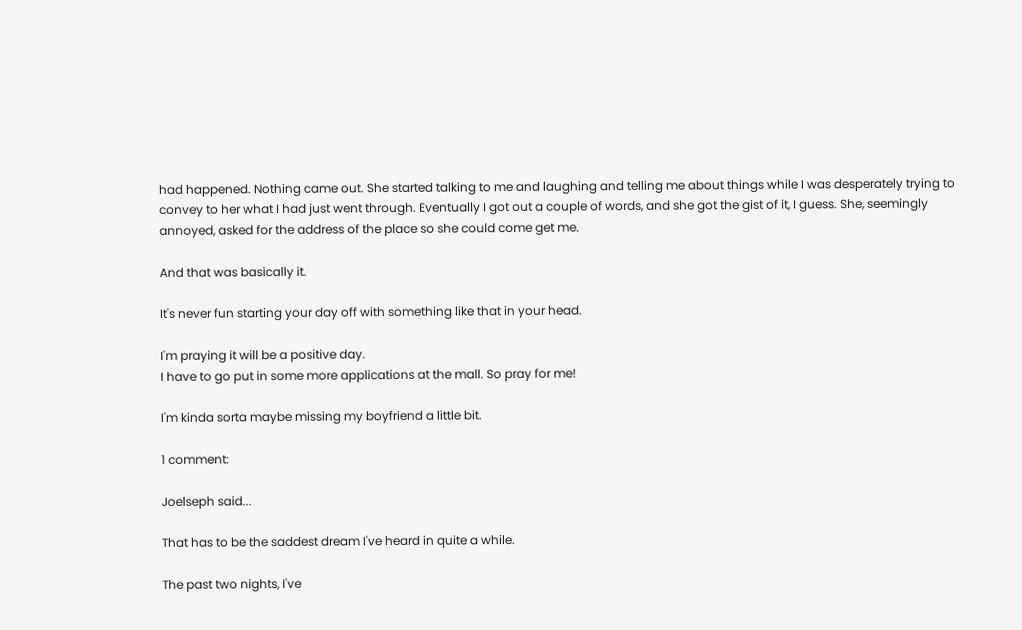had happened. Nothing came out. She started talking to me and laughing and telling me about things while I was desperately trying to convey to her what I had just went through. Eventually I got out a couple of words, and she got the gist of it, I guess. She, seemingly annoyed, asked for the address of the place so she could come get me.

And that was basically it.

It's never fun starting your day off with something like that in your head.

I'm praying it will be a positive day.
I have to go put in some more applications at the mall. So pray for me!

I'm kinda sorta maybe missing my boyfriend a little bit.

1 comment:

Joelseph said...

That has to be the saddest dream I've heard in quite a while.

The past two nights, I've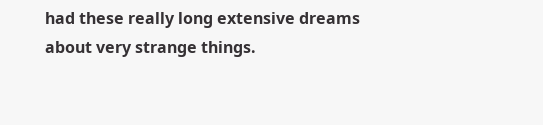had these really long extensive dreams about very strange things.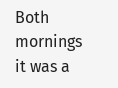Both mornings it was a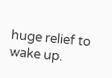huge relief to wake up.